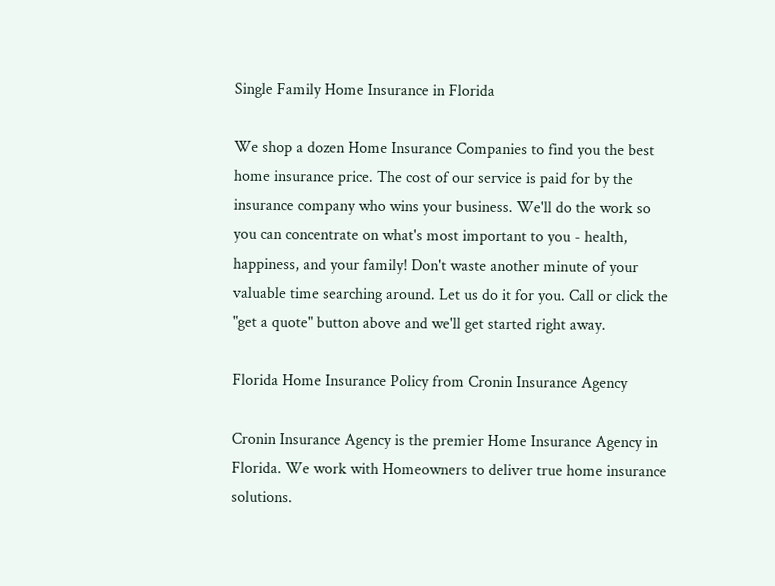Single Family Home Insurance in Florida

We shop a dozen Home Insurance Companies to find you the best home insurance price. The cost of our service is paid for by the insurance company who wins your business. We'll do the work so you can concentrate on what's most important to you - health, happiness, and your family! Don't waste another minute of your valuable time searching around. Let us do it for you. Call or click the "get a quote" button above and we'll get started right away.

Florida Home Insurance Policy from Cronin Insurance Agency

Cronin Insurance Agency is the premier Home Insurance Agency in Florida. We work with Homeowners to deliver true home insurance solutions.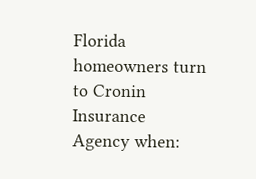Florida homeowners turn to Cronin Insurance Agency when: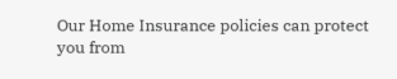Our Home Insurance policies can protect you from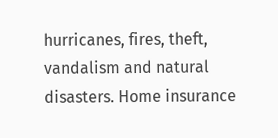hurricanes, fires, theft, vandalism and natural disasters. Home insurance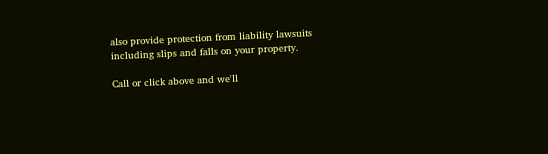also provide protection from liability lawsuits including slips and falls on your property.

Call or click above and we'll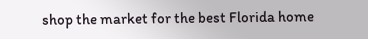shop the market for the best Florida home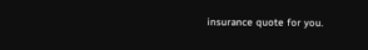insurance quote for you.